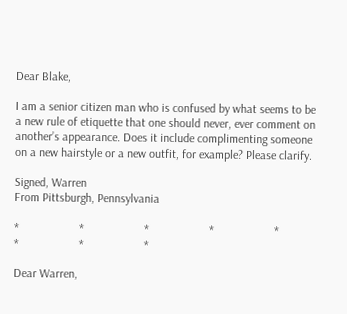Dear Blake,

I am a senior citizen man who is confused by what seems to be a new rule of etiquette that one should never, ever comment on another’s appearance. Does it include complimenting someone on a new hairstyle or a new outfit, for example? Please clarify.

Signed, Warren
From Pittsburgh, Pennsylvania

*                    *                    *                    *                    *                    *                    *                    *

Dear Warren,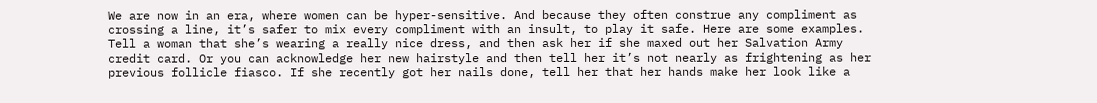We are now in an era, where women can be hyper-sensitive. And because they often construe any compliment as crossing a line, it’s safer to mix every compliment with an insult, to play it safe. Here are some examples. Tell a woman that she’s wearing a really nice dress, and then ask her if she maxed out her Salvation Army credit card. Or you can acknowledge her new hairstyle and then tell her it’s not nearly as frightening as her previous follicle fiasco. If she recently got her nails done, tell her that her hands make her look like a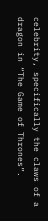celebrity, specifically the claws of a dragon in “The Game of Thrones”.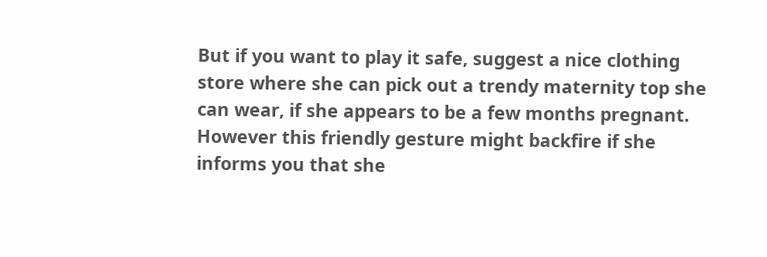But if you want to play it safe, suggest a nice clothing store where she can pick out a trendy maternity top she can wear, if she appears to be a few months pregnant. However this friendly gesture might backfire if she informs you that she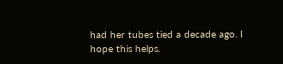had her tubes tied a decade ago. I hope this helps.